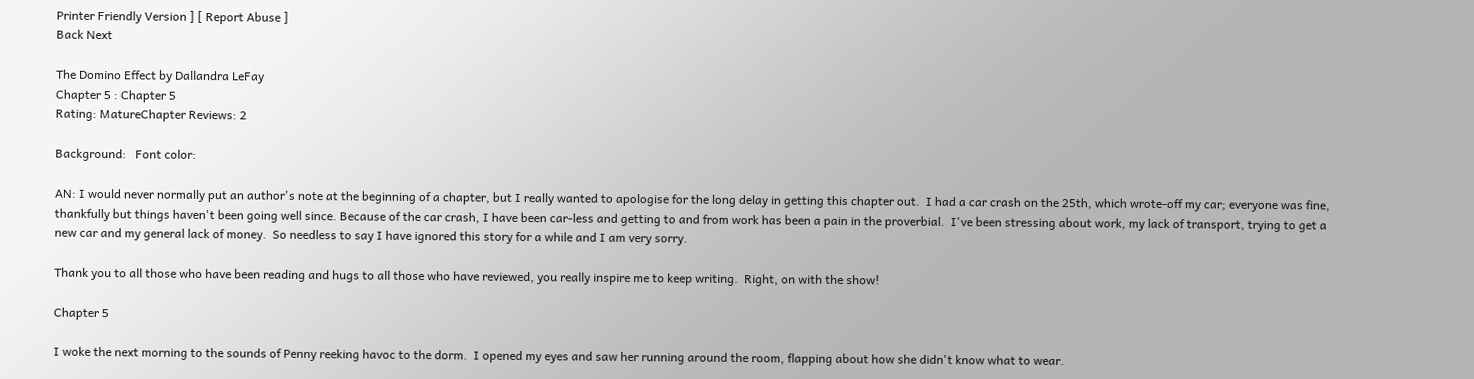Printer Friendly Version ] [ Report Abuse ]
Back Next

The Domino Effect by Dallandra LeFay
Chapter 5 : Chapter 5
Rating: MatureChapter Reviews: 2

Background:   Font color:

AN: I would never normally put an author's note at the beginning of a chapter, but I really wanted to apologise for the long delay in getting this chapter out.  I had a car crash on the 25th, which wrote-off my car; everyone was fine, thankfully but things haven't been going well since. Because of the car crash, I have been car-less and getting to and from work has been a pain in the proverbial.  I've been stressing about work, my lack of transport, trying to get a new car and my general lack of money.  So needless to say I have ignored this story for a while and I am very sorry.

Thank you to all those who have been reading and hugs to all those who have reviewed, you really inspire me to keep writing.  Right, on with the show!

Chapter 5

I woke the next morning to the sounds of Penny reeking havoc to the dorm.  I opened my eyes and saw her running around the room, flapping about how she didn't know what to wear.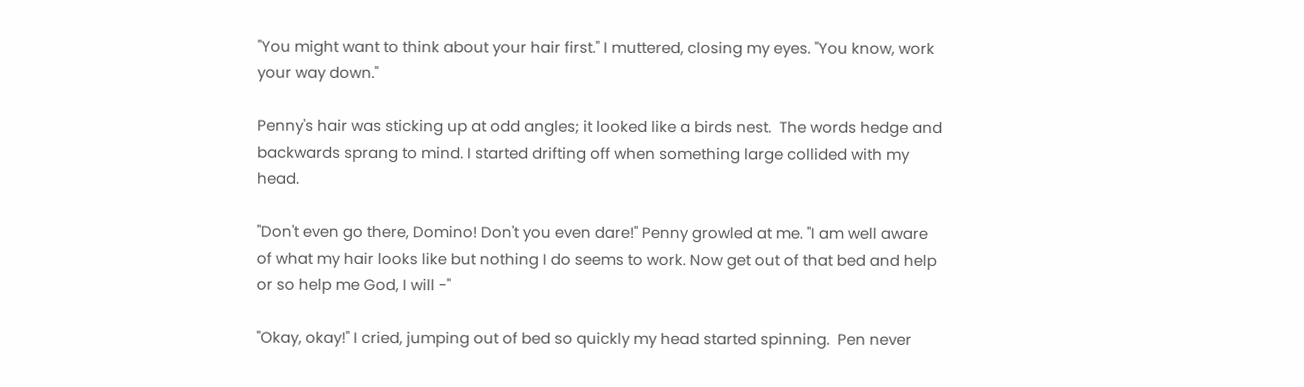"You might want to think about your hair first." I muttered, closing my eyes. "You know, work your way down."

Penny's hair was sticking up at odd angles; it looked like a birds nest.  The words hedge and backwards sprang to mind. I started drifting off when something large collided with my head.

"Don't even go there, Domino! Don't you even dare!" Penny growled at me. "I am well aware of what my hair looks like but nothing I do seems to work. Now get out of that bed and help or so help me God, I will -"

"Okay, okay!" I cried, jumping out of bed so quickly my head started spinning.  Pen never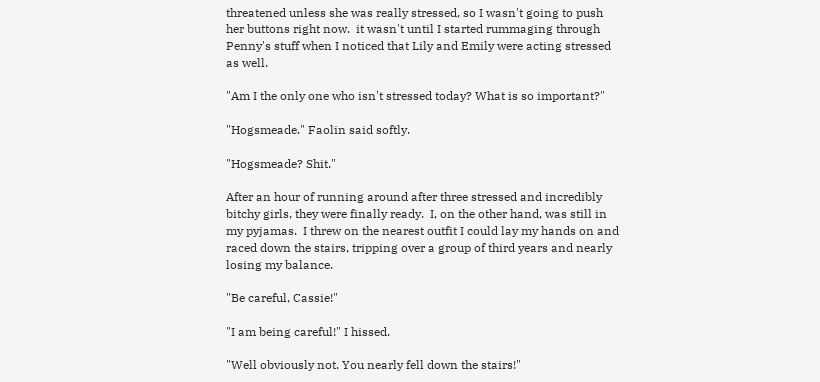threatened unless she was really stressed, so I wasn't going to push her buttons right now.  it wasn't until I started rummaging through Penny's stuff when I noticed that Lily and Emily were acting stressed as well.

"Am I the only one who isn't stressed today? What is so important?"

"Hogsmeade." Faolin said softly.

"Hogsmeade? Shit."

After an hour of running around after three stressed and incredibly bitchy girls, they were finally ready.  I, on the other hand, was still in my pyjamas.  I threw on the nearest outfit I could lay my hands on and raced down the stairs, tripping over a group of third years and nearly losing my balance.

"Be careful, Cassie!"

"I am being careful!" I hissed.

"Well obviously not. You nearly fell down the stairs!"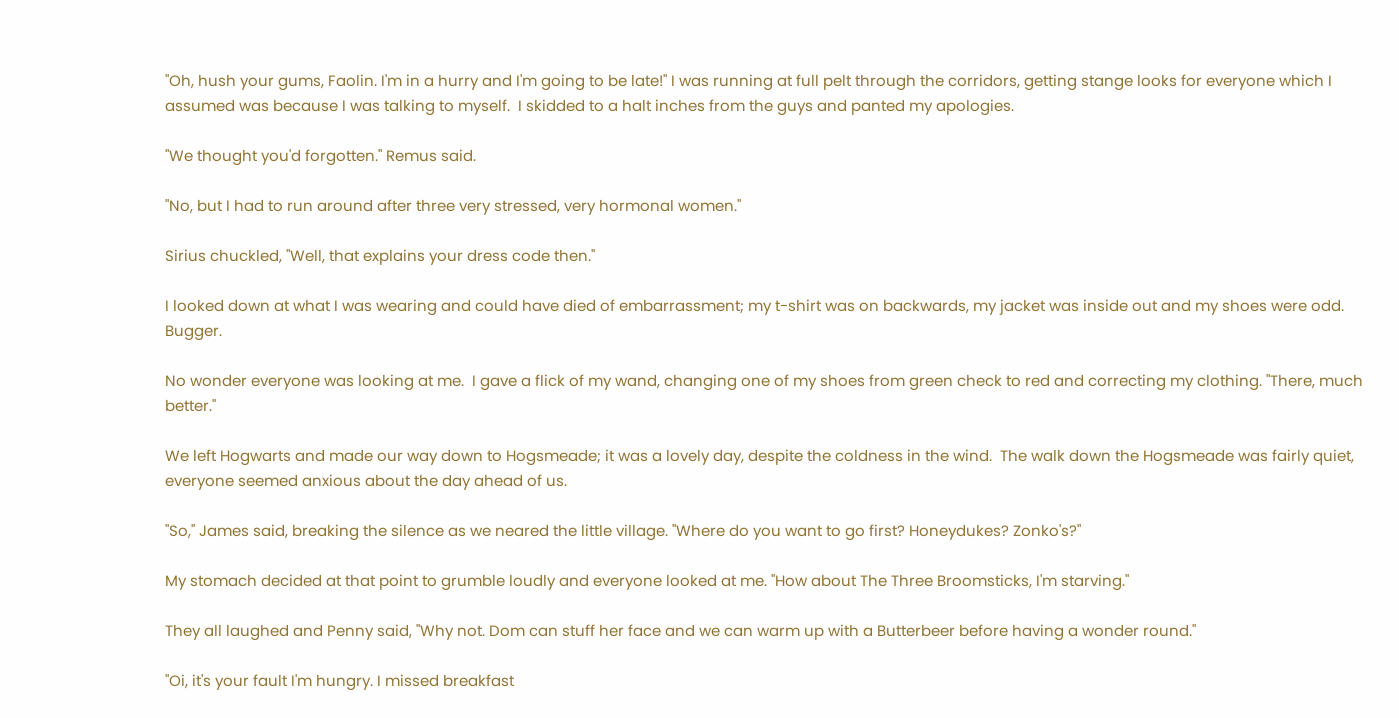"Oh, hush your gums, Faolin. I'm in a hurry and I'm going to be late!" I was running at full pelt through the corridors, getting stange looks for everyone which I assumed was because I was talking to myself.  I skidded to a halt inches from the guys and panted my apologies.

"We thought you'd forgotten." Remus said.

"No, but I had to run around after three very stressed, very hormonal women."

Sirius chuckled, "Well, that explains your dress code then."

I looked down at what I was wearing and could have died of embarrassment; my t-shirt was on backwards, my jacket was inside out and my shoes were odd.  Bugger.

No wonder everyone was looking at me.  I gave a flick of my wand, changing one of my shoes from green check to red and correcting my clothing. "There, much better."

We left Hogwarts and made our way down to Hogsmeade; it was a lovely day, despite the coldness in the wind.  The walk down the Hogsmeade was fairly quiet, everyone seemed anxious about the day ahead of us.

"So," James said, breaking the silence as we neared the little village. "Where do you want to go first? Honeydukes? Zonko's?"

My stomach decided at that point to grumble loudly and everyone looked at me. "How about The Three Broomsticks, I'm starving."

They all laughed and Penny said, "Why not. Dom can stuff her face and we can warm up with a Butterbeer before having a wonder round."

"Oi, it's your fault I'm hungry. I missed breakfast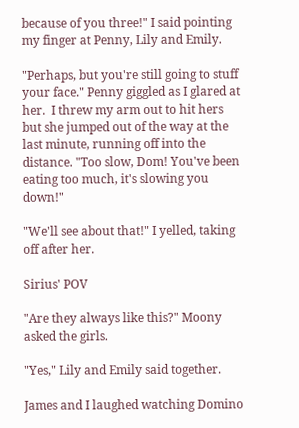because of you three!" I said pointing my finger at Penny, Lily and Emily.

"Perhaps, but you're still going to stuff your face." Penny giggled as I glared at her.  I threw my arm out to hit hers but she jumped out of the way at the last minute, running off into the distance. "Too slow, Dom! You've been eating too much, it's slowing you down!"

"We'll see about that!" I yelled, taking off after her.

Sirius' POV

"Are they always like this?" Moony asked the girls.

"Yes," Lily and Emily said together.

James and I laughed watching Domino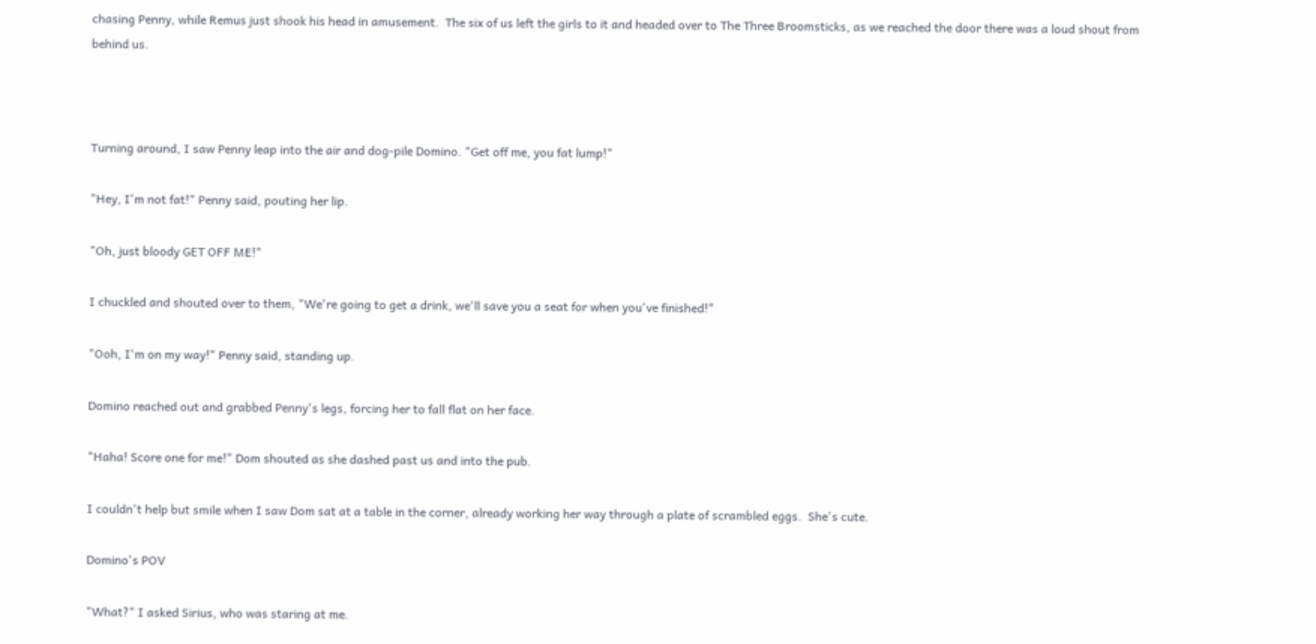chasing Penny, while Remus just shook his head in amusement.  The six of us left the girls to it and headed over to The Three Broomsticks, as we reached the door there was a loud shout from behind us.



Turning around, I saw Penny leap into the air and dog-pile Domino. "Get off me, you fat lump!"

"Hey, I'm not fat!" Penny said, pouting her lip.

"Oh, just bloody GET OFF ME!"

I chuckled and shouted over to them, "We're going to get a drink, we'll save you a seat for when you've finished!"

"Ooh, I'm on my way!" Penny said, standing up.

Domino reached out and grabbed Penny's legs, forcing her to fall flat on her face.

"Haha! Score one for me!" Dom shouted as she dashed past us and into the pub.

I couldn't help but smile when I saw Dom sat at a table in the corner, already working her way through a plate of scrambled eggs.  She's cute.

Domino's POV

"What?" I asked Sirius, who was staring at me.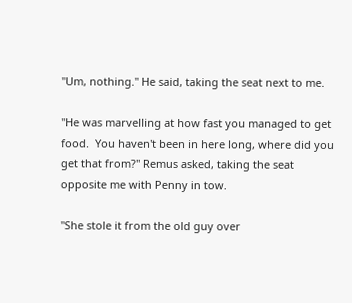"Um, nothing." He said, taking the seat next to me.

"He was marvelling at how fast you managed to get food.  You haven't been in here long, where did you get that from?" Remus asked, taking the seat opposite me with Penny in tow.

"She stole it from the old guy over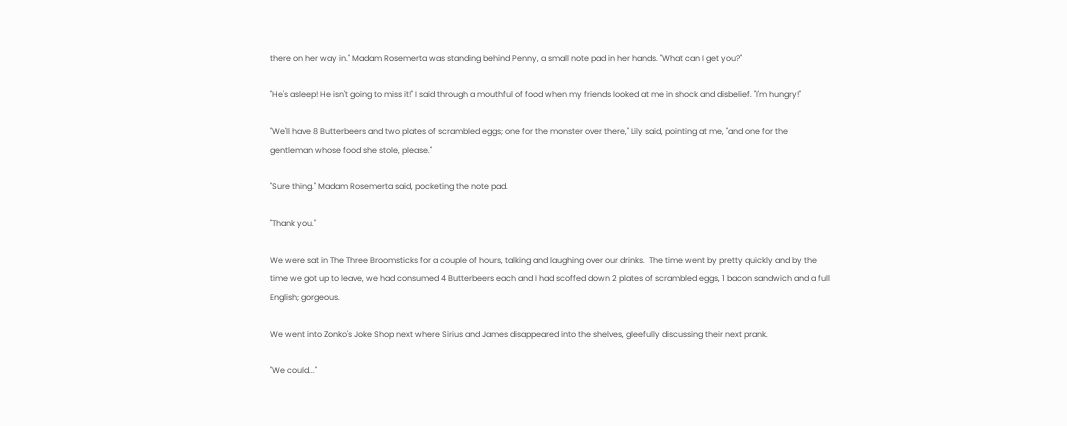there on her way in." Madam Rosemerta was standing behind Penny, a small note pad in her hands. "What can I get you?"

"He's asleep! He isn't going to miss it!" I said through a mouthful of food when my friends looked at me in shock and disbelief. "I'm hungry!"

"We'll have 8 Butterbeers and two plates of scrambled eggs; one for the monster over there," Lily said, pointing at me, "and one for the gentleman whose food she stole, please."

"Sure thing." Madam Rosemerta said, pocketing the note pad.

"Thank you."

We were sat in The Three Broomsticks for a couple of hours, talking and laughing over our drinks.  The time went by pretty quickly and by the time we got up to leave, we had consumed 4 Butterbeers each and I had scoffed down 2 plates of scrambled eggs, 1 bacon sandwich and a full English; gorgeous.

We went into Zonko's Joke Shop next where Sirius and James disappeared into the shelves, gleefully discussing their next prank.

"We could..."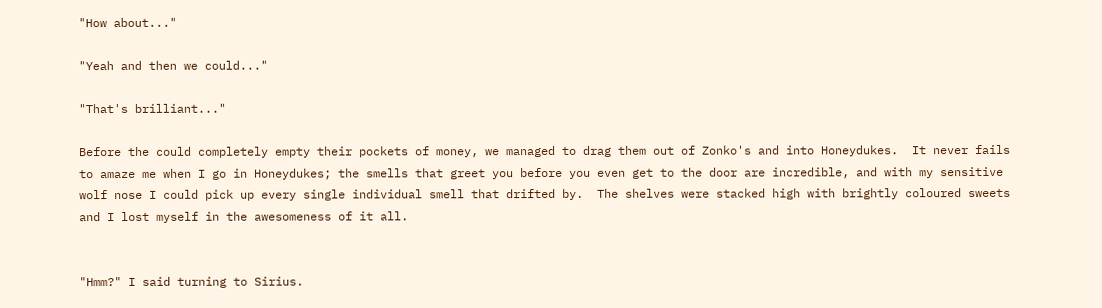"How about..."

"Yeah and then we could..."

"That's brilliant..."

Before the could completely empty their pockets of money, we managed to drag them out of Zonko's and into Honeydukes.  It never fails to amaze me when I go in Honeydukes; the smells that greet you before you even get to the door are incredible, and with my sensitive wolf nose I could pick up every single individual smell that drifted by.  The shelves were stacked high with brightly coloured sweets and I lost myself in the awesomeness of it all.


"Hmm?" I said turning to Sirius.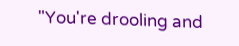"You're drooling and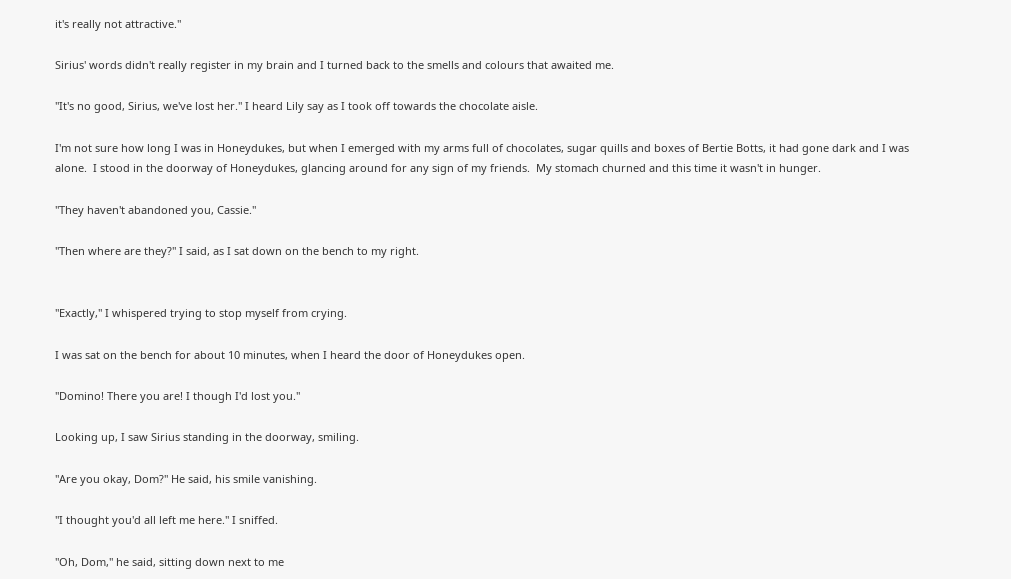it's really not attractive."

Sirius' words didn't really register in my brain and I turned back to the smells and colours that awaited me.

"It's no good, Sirius, we've lost her." I heard Lily say as I took off towards the chocolate aisle.

I'm not sure how long I was in Honeydukes, but when I emerged with my arms full of chocolates, sugar quills and boxes of Bertie Botts, it had gone dark and I was alone.  I stood in the doorway of Honeydukes, glancing around for any sign of my friends.  My stomach churned and this time it wasn't in hunger.

"They haven't abandoned you, Cassie."

"Then where are they?" I said, as I sat down on the bench to my right.


"Exactly," I whispered trying to stop myself from crying.

I was sat on the bench for about 10 minutes, when I heard the door of Honeydukes open.

"Domino! There you are! I though I'd lost you."

Looking up, I saw Sirius standing in the doorway, smiling.

"Are you okay, Dom?" He said, his smile vanishing.

"I thought you'd all left me here." I sniffed.

"Oh, Dom," he said, sitting down next to me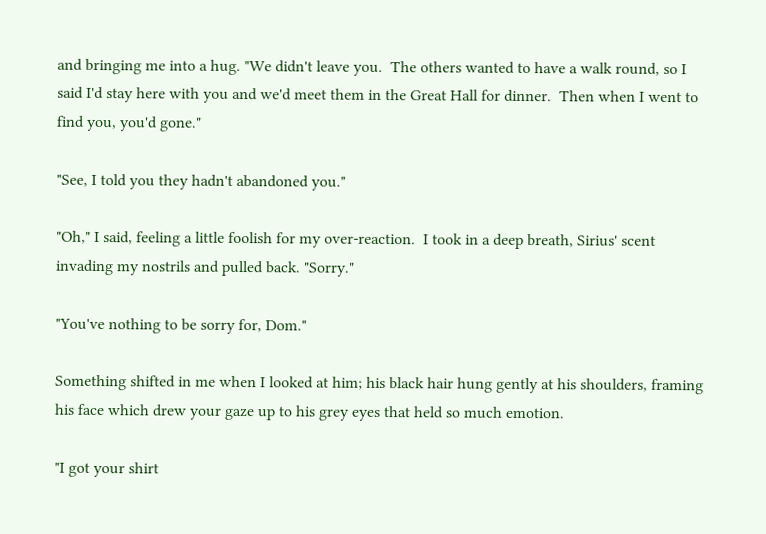and bringing me into a hug. "We didn't leave you.  The others wanted to have a walk round, so I said I'd stay here with you and we'd meet them in the Great Hall for dinner.  Then when I went to find you, you'd gone."

"See, I told you they hadn't abandoned you."

"Oh," I said, feeling a little foolish for my over-reaction.  I took in a deep breath, Sirius' scent invading my nostrils and pulled back. "Sorry."

"You've nothing to be sorry for, Dom."

Something shifted in me when I looked at him; his black hair hung gently at his shoulders, framing his face which drew your gaze up to his grey eyes that held so much emotion.

"I got your shirt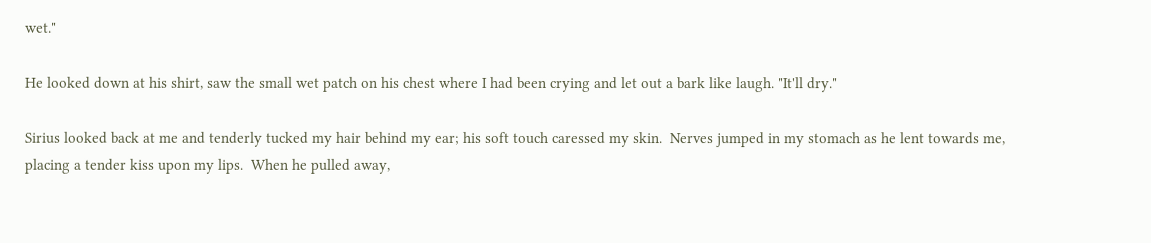wet."

He looked down at his shirt, saw the small wet patch on his chest where I had been crying and let out a bark like laugh. "It'll dry."

Sirius looked back at me and tenderly tucked my hair behind my ear; his soft touch caressed my skin.  Nerves jumped in my stomach as he lent towards me, placing a tender kiss upon my lips.  When he pulled away,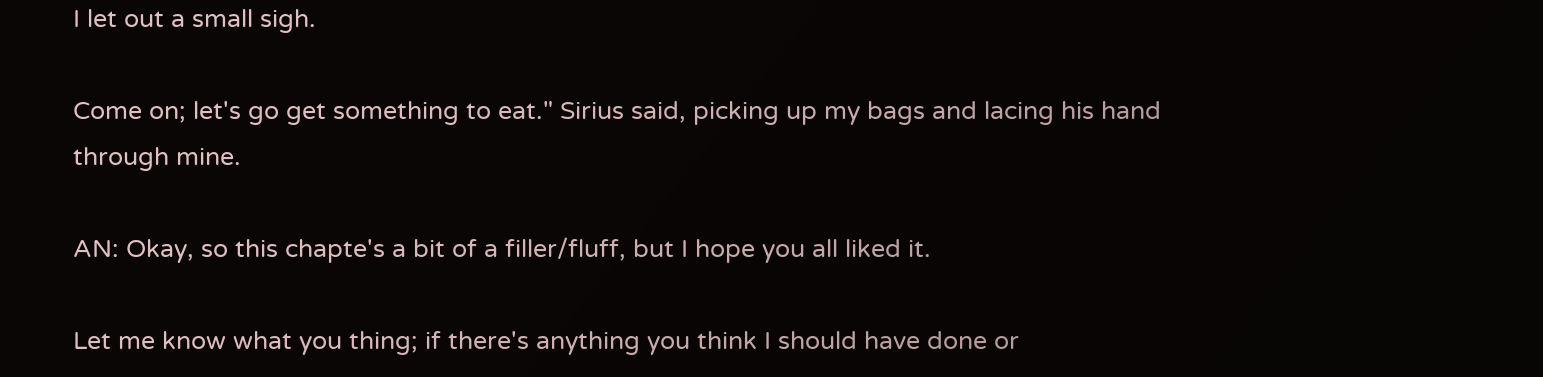I let out a small sigh.

Come on; let's go get something to eat." Sirius said, picking up my bags and lacing his hand through mine.

AN: Okay, so this chapte's a bit of a filler/fluff, but I hope you all liked it.

Let me know what you thing; if there's anything you think I should have done or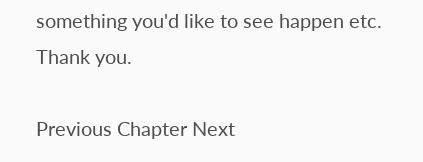something you'd like to see happen etc. Thank you.

Previous Chapter Next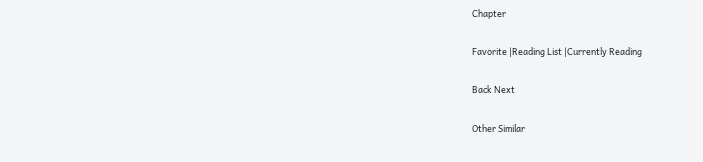Chapter

Favorite |Reading List |Currently Reading

Back Next

Other Similar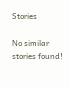Stories

No similar stories found!